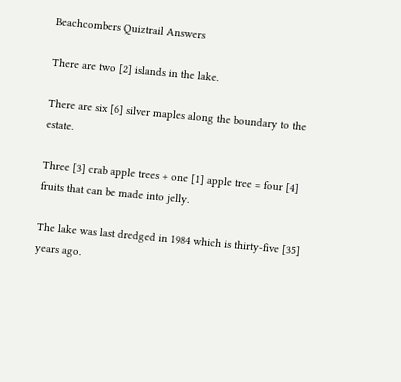Beachcombers Quiztrail Answers

There are two [2] islands in the lake.

There are six [6] silver maples along the boundary to the estate.

Three [3] crab apple trees + one [1] apple tree = four [4] fruits that can be made into jelly.

The lake was last dredged in 1984 which is thirty-five [35] years ago.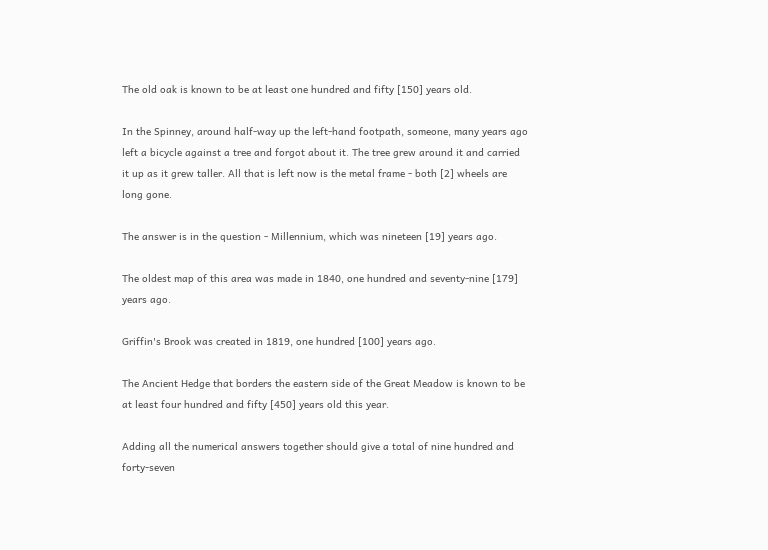The old oak is known to be at least one hundred and fifty [150] years old.

In the Spinney, around half-way up the left-hand footpath, someone, many years ago left a bicycle against a tree and forgot about it. The tree grew around it and carried it up as it grew taller. All that is left now is the metal frame - both [2] wheels are long gone.

The answer is in the question - Millennium, which was nineteen [19] years ago.

The oldest map of this area was made in 1840, one hundred and seventy-nine [179] years ago.

Griffin's Brook was created in 1819, one hundred [100] years ago.

The Ancient Hedge that borders the eastern side of the Great Meadow is known to be at least four hundred and fifty [450] years old this year.

Adding all the numerical answers together should give a total of nine hundred and forty-seven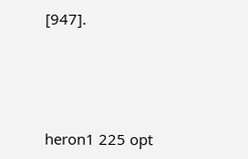[947].





heron1 225 opt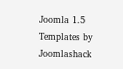Joomla 1.5 Templates by Joomlashack